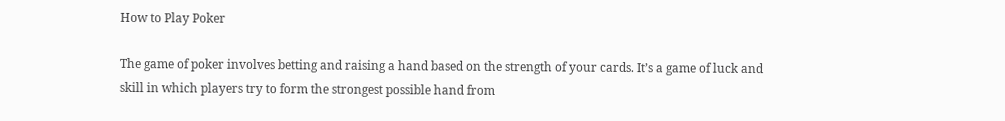How to Play Poker

The game of poker involves betting and raising a hand based on the strength of your cards. It’s a game of luck and skill in which players try to form the strongest possible hand from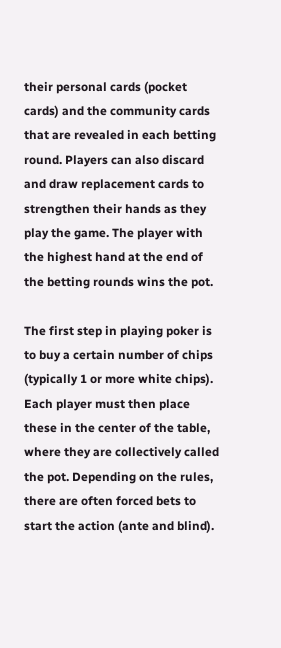their personal cards (pocket cards) and the community cards that are revealed in each betting round. Players can also discard and draw replacement cards to strengthen their hands as they play the game. The player with the highest hand at the end of the betting rounds wins the pot.

The first step in playing poker is to buy a certain number of chips (typically 1 or more white chips). Each player must then place these in the center of the table, where they are collectively called the pot. Depending on the rules, there are often forced bets to start the action (ante and blind).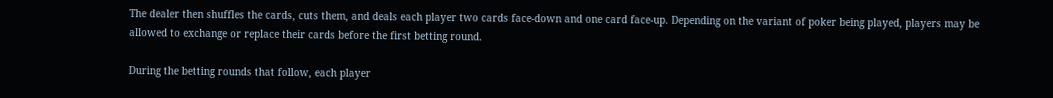The dealer then shuffles the cards, cuts them, and deals each player two cards face-down and one card face-up. Depending on the variant of poker being played, players may be allowed to exchange or replace their cards before the first betting round.

During the betting rounds that follow, each player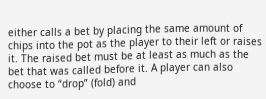either calls a bet by placing the same amount of chips into the pot as the player to their left or raises it. The raised bet must be at least as much as the bet that was called before it. A player can also choose to “drop” (fold) and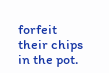forfeit their chips in the pot.